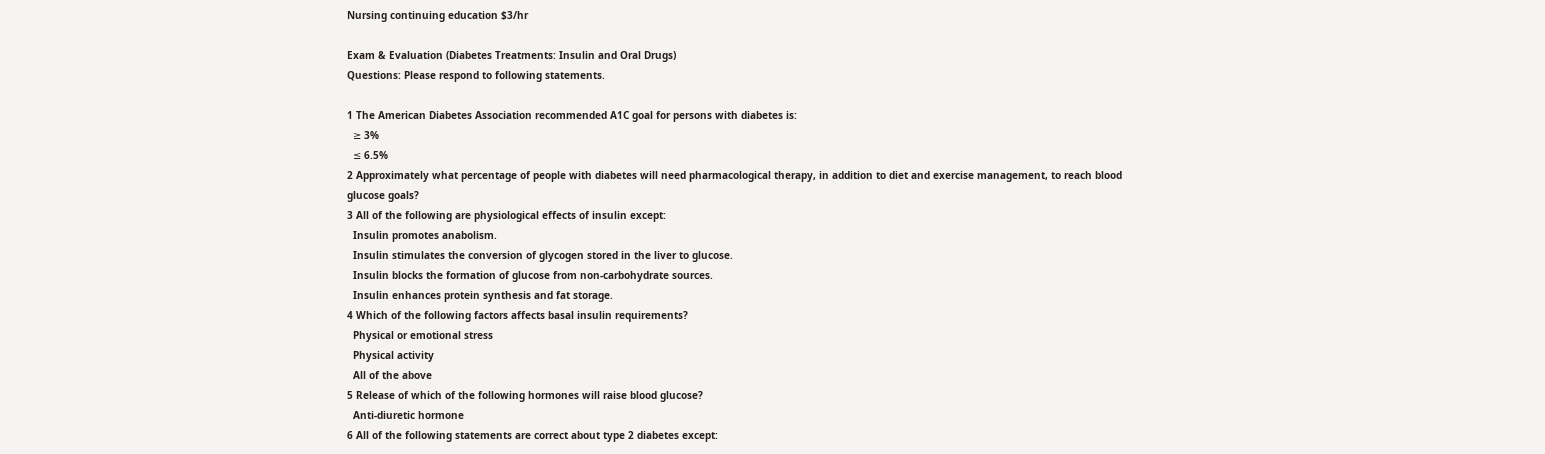Nursing continuing education $3/hr

Exam & Evaluation (Diabetes Treatments: Insulin and Oral Drugs)
Questions: Please respond to following statements.

1 The American Diabetes Association recommended A1C goal for persons with diabetes is:
  ≥ 3%
  ≤ 6.5%
2 Approximately what percentage of people with diabetes will need pharmacological therapy, in addition to diet and exercise management, to reach blood glucose goals?
3 All of the following are physiological effects of insulin except:
  Insulin promotes anabolism.
  Insulin stimulates the conversion of glycogen stored in the liver to glucose.
  Insulin blocks the formation of glucose from non-carbohydrate sources.
  Insulin enhances protein synthesis and fat storage.
4 Which of the following factors affects basal insulin requirements?
  Physical or emotional stress
  Physical activity
  All of the above
5 Release of which of the following hormones will raise blood glucose?
  Anti-diuretic hormone
6 All of the following statements are correct about type 2 diabetes except: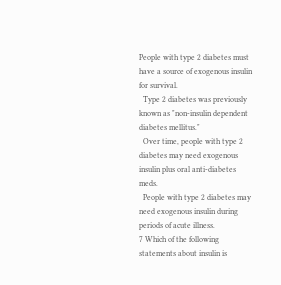People with type 2 diabetes must have a source of exogenous insulin for survival.
  Type 2 diabetes was previously known as "non-insulin dependent diabetes mellitus."
  Over time, people with type 2 diabetes may need exogenous insulin plus oral anti-diabetes meds.
  People with type 2 diabetes may need exogenous insulin during periods of acute illness.
7 Which of the following statements about insulin is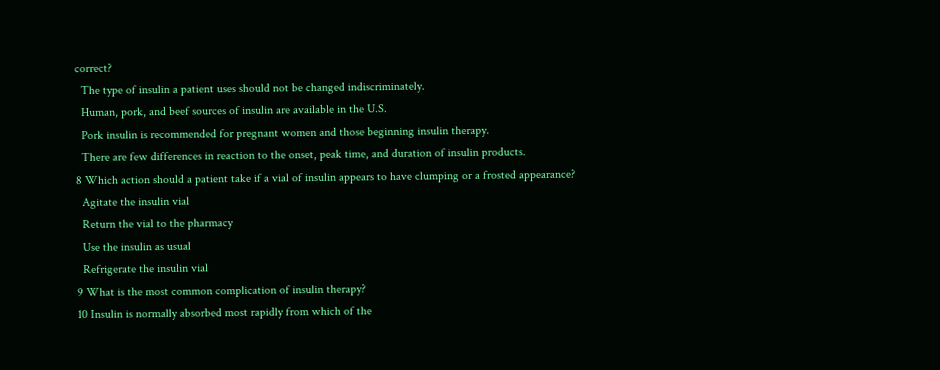correct?
  The type of insulin a patient uses should not be changed indiscriminately.
  Human, pork, and beef sources of insulin are available in the U.S.
  Pork insulin is recommended for pregnant women and those beginning insulin therapy.
  There are few differences in reaction to the onset, peak time, and duration of insulin products.
8 Which action should a patient take if a vial of insulin appears to have clumping or a frosted appearance?
  Agitate the insulin vial
  Return the vial to the pharmacy
  Use the insulin as usual
  Refrigerate the insulin vial
9 What is the most common complication of insulin therapy?
10 Insulin is normally absorbed most rapidly from which of the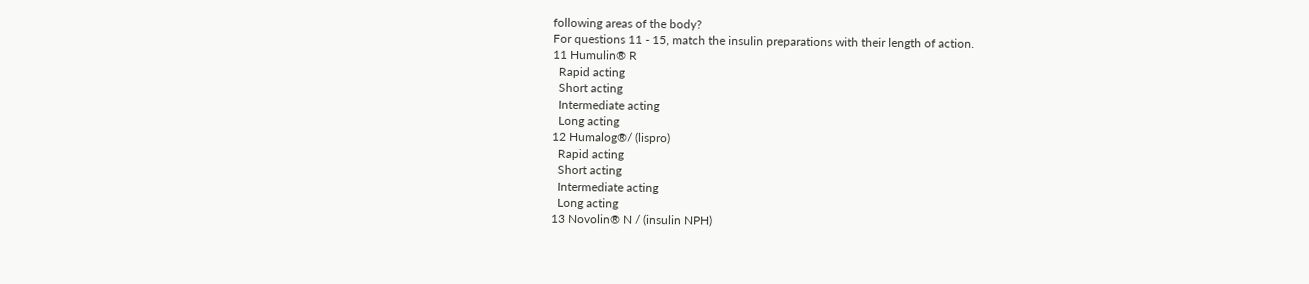following areas of the body?
For questions 11 - 15, match the insulin preparations with their length of action.
11 Humulin® R
  Rapid acting
  Short acting
  Intermediate acting
  Long acting
12 Humalog®/ (lispro)
  Rapid acting
  Short acting
  Intermediate acting
  Long acting
13 Novolin® N / (insulin NPH)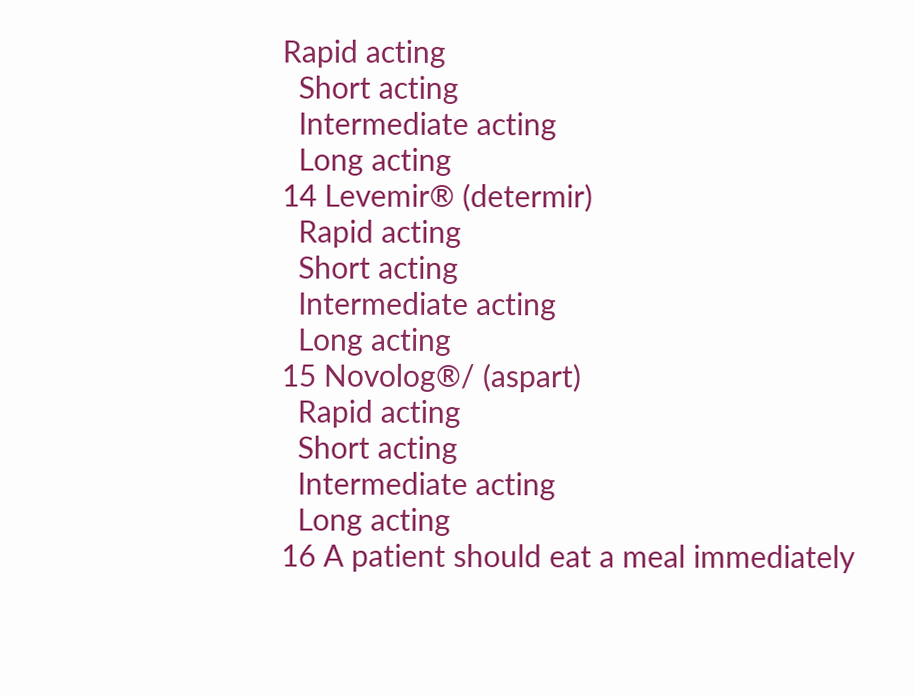Rapid acting
  Short acting
  Intermediate acting
  Long acting
14 Levemir® (determir)
  Rapid acting
  Short acting
  Intermediate acting
  Long acting
15 Novolog®/ (aspart)
  Rapid acting
  Short acting
  Intermediate acting
  Long acting
16 A patient should eat a meal immediately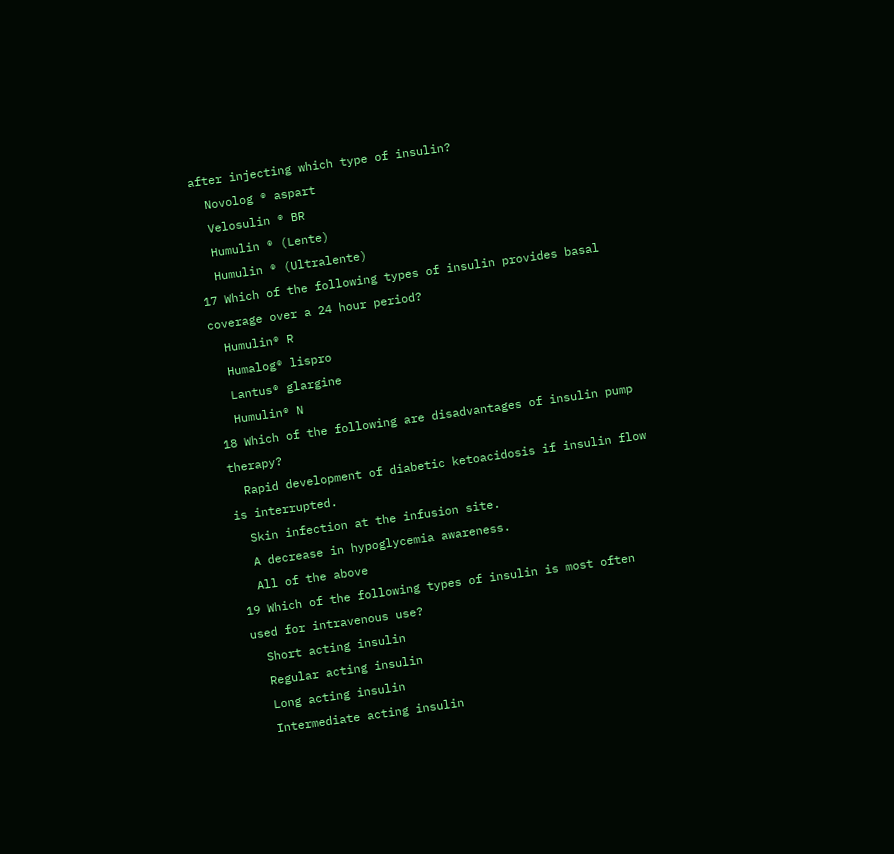after injecting which type of insulin?
  Novolog ® aspart
  Velosulin ® BR
  Humulin ® (Lente)
  Humulin ® (Ultralente)
17 Which of the following types of insulin provides basal coverage over a 24 hour period?
  Humulin® R
  Humalog® lispro
  Lantus® glargine
  Humulin® N
18 Which of the following are disadvantages of insulin pump therapy?
  Rapid development of diabetic ketoacidosis if insulin flow is interrupted.
  Skin infection at the infusion site.
  A decrease in hypoglycemia awareness.
  All of the above
19 Which of the following types of insulin is most often used for intravenous use?
  Short acting insulin
  Regular acting insulin
  Long acting insulin
  Intermediate acting insulin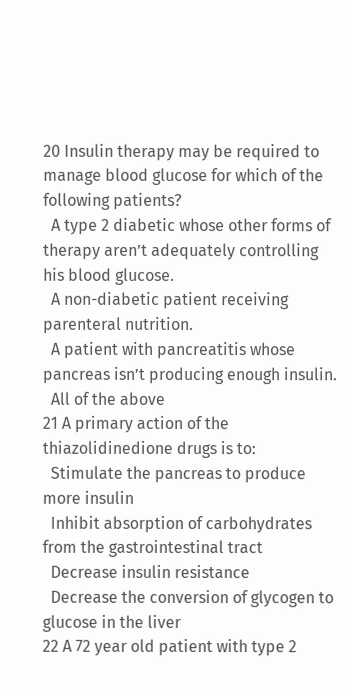20 Insulin therapy may be required to manage blood glucose for which of the following patients?
  A type 2 diabetic whose other forms of therapy aren’t adequately controlling his blood glucose.
  A non-diabetic patient receiving parenteral nutrition.
  A patient with pancreatitis whose pancreas isn’t producing enough insulin.
  All of the above
21 A primary action of the thiazolidinedione drugs is to:
  Stimulate the pancreas to produce more insulin
  Inhibit absorption of carbohydrates from the gastrointestinal tract
  Decrease insulin resistance
  Decrease the conversion of glycogen to glucose in the liver
22 A 72 year old patient with type 2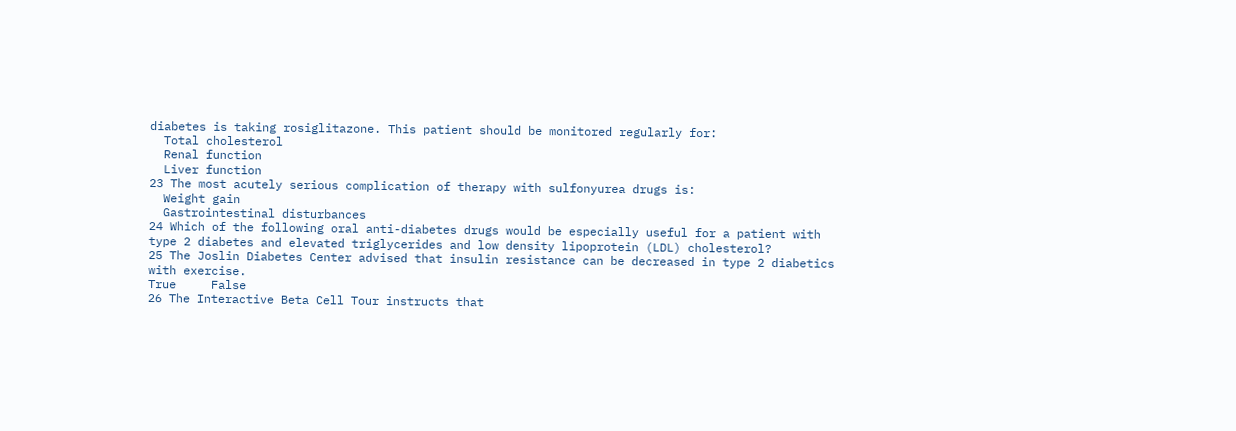diabetes is taking rosiglitazone. This patient should be monitored regularly for:
  Total cholesterol
  Renal function
  Liver function
23 The most acutely serious complication of therapy with sulfonyurea drugs is:
  Weight gain
  Gastrointestinal disturbances
24 Which of the following oral anti-diabetes drugs would be especially useful for a patient with type 2 diabetes and elevated triglycerides and low density lipoprotein (LDL) cholesterol?
25 The Joslin Diabetes Center advised that insulin resistance can be decreased in type 2 diabetics with exercise.
True     False
26 The Interactive Beta Cell Tour instructs that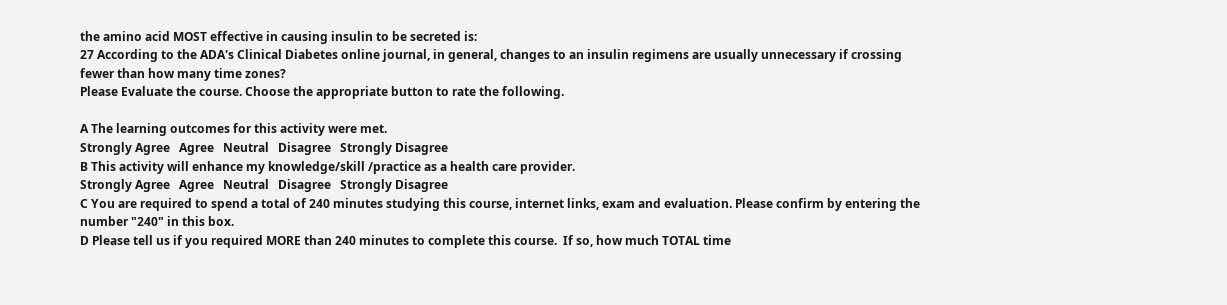the amino acid MOST effective in causing insulin to be secreted is:
27 According to the ADA's Clinical Diabetes online journal, in general, changes to an insulin regimens are usually unnecessary if crossing fewer than how many time zones?
Please Evaluate the course. Choose the appropriate button to rate the following.

A The learning outcomes for this activity were met.
Strongly Agree   Agree   Neutral   Disagree   Strongly Disagree
B This activity will enhance my knowledge/skill /practice as a health care provider.
Strongly Agree   Agree   Neutral   Disagree   Strongly Disagree
C You are required to spend a total of 240 minutes studying this course, internet links, exam and evaluation. Please confirm by entering the number "240" in this box.
D Please tell us if you required MORE than 240 minutes to complete this course.  If so, how much TOTAL time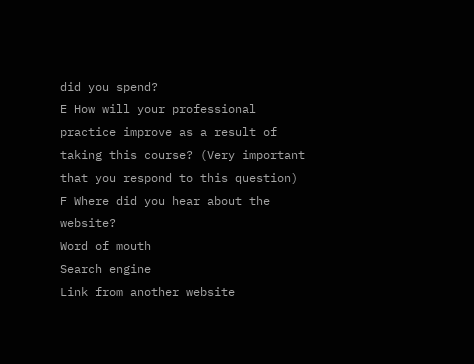did you spend?
E How will your professional practice improve as a result of taking this course? (Very important that you respond to this question)
F Where did you hear about the website?
Word of mouth
Search engine
Link from another website